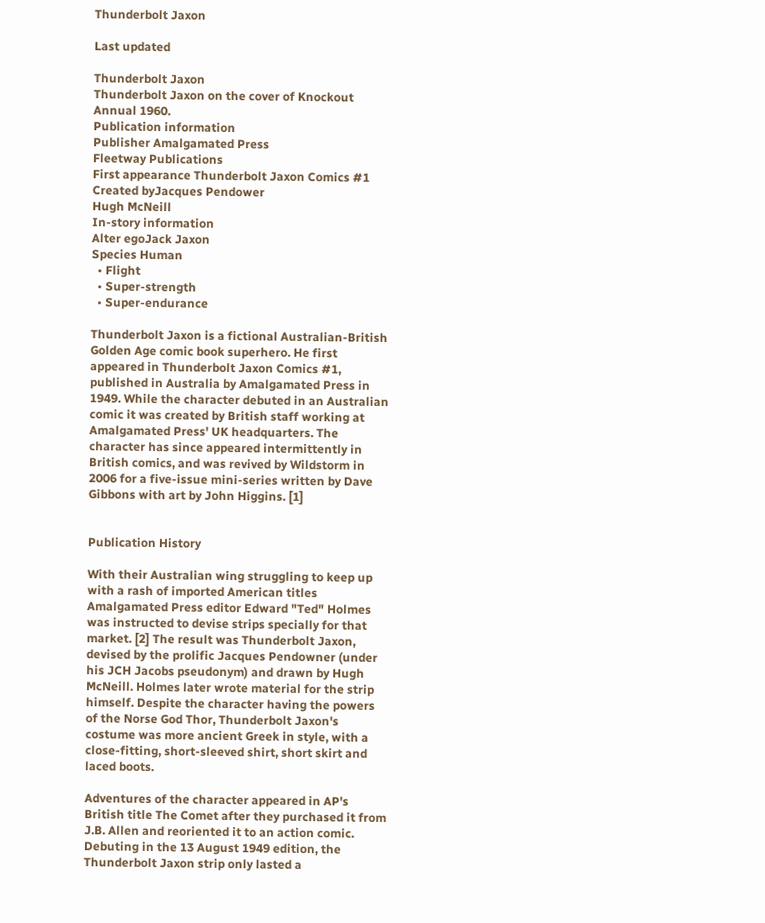Thunderbolt Jaxon

Last updated

Thunderbolt Jaxon
Thunderbolt Jaxon on the cover of Knockout Annual 1960.
Publication information
Publisher Amalgamated Press
Fleetway Publications
First appearance Thunderbolt Jaxon Comics #1
Created byJacques Pendower
Hugh McNeill
In-story information
Alter egoJack Jaxon
Species Human
  • Flight
  • Super-strength
  • Super-endurance

Thunderbolt Jaxon is a fictional Australian-British Golden Age comic book superhero. He first appeared in Thunderbolt Jaxon Comics #1, published in Australia by Amalgamated Press in 1949. While the character debuted in an Australian comic it was created by British staff working at Amalgamated Press' UK headquarters. The character has since appeared intermittently in British comics, and was revived by Wildstorm in 2006 for a five-issue mini-series written by Dave Gibbons with art by John Higgins. [1]


Publication History

With their Australian wing struggling to keep up with a rash of imported American titles Amalgamated Press editor Edward "Ted" Holmes was instructed to devise strips specially for that market. [2] The result was Thunderbolt Jaxon, devised by the prolific Jacques Pendowner (under his JCH Jacobs pseudonym) and drawn by Hugh McNeill. Holmes later wrote material for the strip himself. Despite the character having the powers of the Norse God Thor, Thunderbolt Jaxon's costume was more ancient Greek in style, with a close-fitting, short-sleeved shirt, short skirt and laced boots.

Adventures of the character appeared in AP's British title The Comet after they purchased it from J.B. Allen and reoriented it to an action comic. Debuting in the 13 August 1949 edition, the Thunderbolt Jaxon strip only lasted a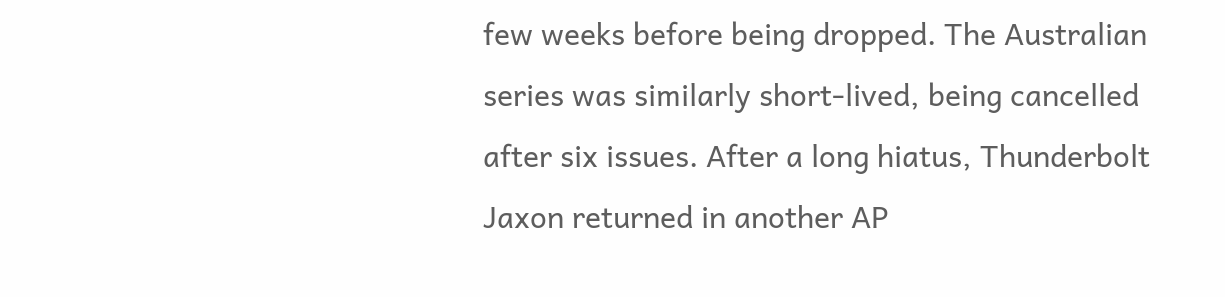few weeks before being dropped. The Australian series was similarly short-lived, being cancelled after six issues. After a long hiatus, Thunderbolt Jaxon returned in another AP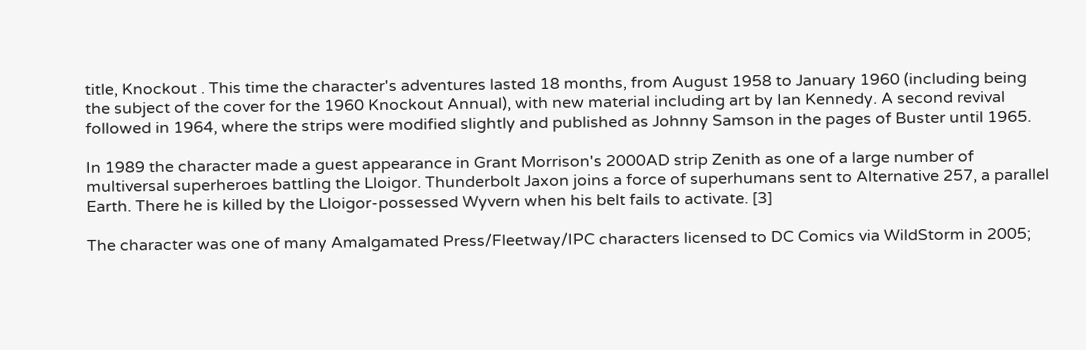title, Knockout . This time the character's adventures lasted 18 months, from August 1958 to January 1960 (including being the subject of the cover for the 1960 Knockout Annual), with new material including art by Ian Kennedy. A second revival followed in 1964, where the strips were modified slightly and published as Johnny Samson in the pages of Buster until 1965.

In 1989 the character made a guest appearance in Grant Morrison's 2000AD strip Zenith as one of a large number of multiversal superheroes battling the Lloigor. Thunderbolt Jaxon joins a force of superhumans sent to Alternative 257, a parallel Earth. There he is killed by the Lloigor-possessed Wyvern when his belt fails to activate. [3]

The character was one of many Amalgamated Press/Fleetway/IPC characters licensed to DC Comics via WildStorm in 2005;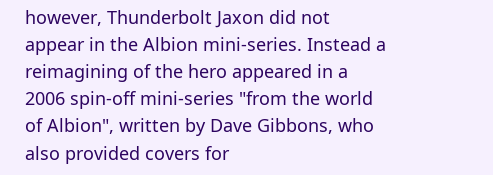however, Thunderbolt Jaxon did not appear in the Albion mini-series. Instead a reimagining of the hero appeared in a 2006 spin-off mini-series "from the world of Albion", written by Dave Gibbons, who also provided covers for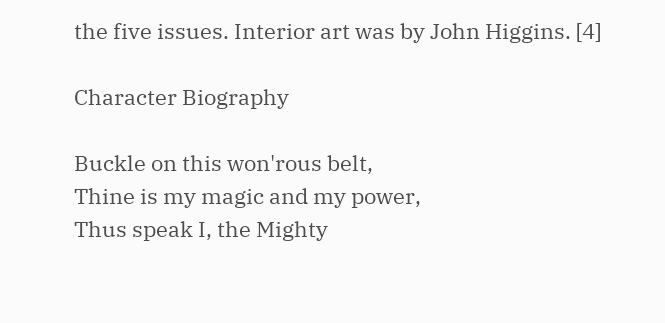the five issues. Interior art was by John Higgins. [4]

Character Biography

Buckle on this won'rous belt,
Thine is my magic and my power,
Thus speak I, the Mighty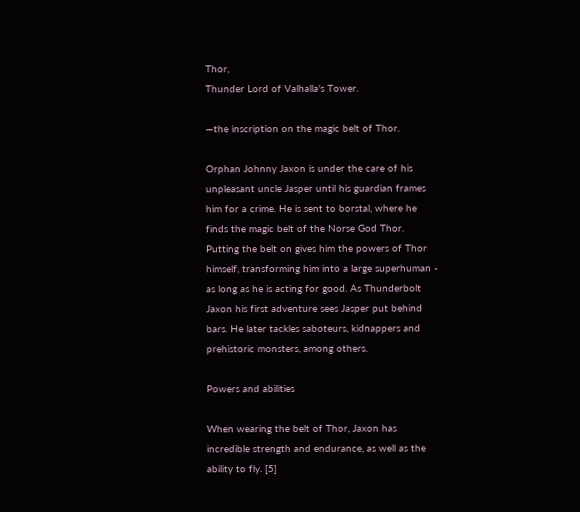Thor,
Thunder Lord of Valhalla's Tower.

—the inscription on the magic belt of Thor.

Orphan Johnny Jaxon is under the care of his unpleasant uncle Jasper until his guardian frames him for a crime. He is sent to borstal, where he finds the magic belt of the Norse God Thor. Putting the belt on gives him the powers of Thor himself, transforming him into a large superhuman - as long as he is acting for good. As Thunderbolt Jaxon his first adventure sees Jasper put behind bars. He later tackles saboteurs, kidnappers and prehistoric monsters, among others.

Powers and abilities

When wearing the belt of Thor, Jaxon has incredible strength and endurance, as well as the ability to fly. [5]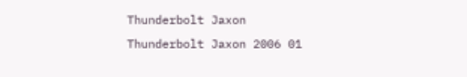Thunderbolt Jaxon
Thunderbolt Jaxon 2006 01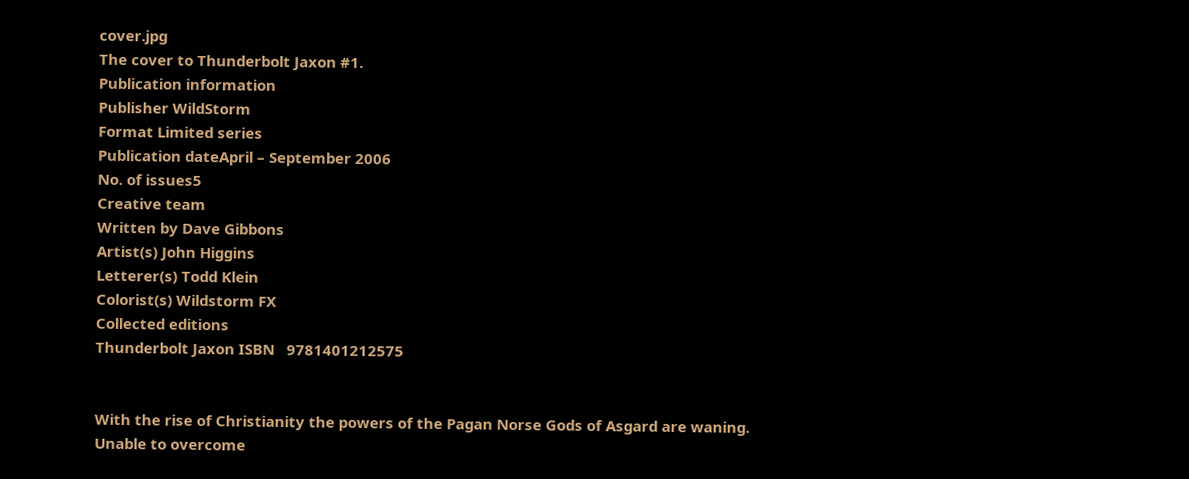cover.jpg
The cover to Thunderbolt Jaxon #1.
Publication information
Publisher WildStorm
Format Limited series
Publication dateApril – September 2006
No. of issues5
Creative team
Written by Dave Gibbons
Artist(s) John Higgins
Letterer(s) Todd Klein
Colorist(s) Wildstorm FX
Collected editions
Thunderbolt Jaxon ISBN   9781401212575


With the rise of Christianity the powers of the Pagan Norse Gods of Asgard are waning. Unable to overcome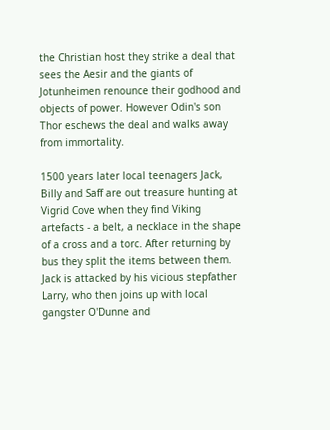the Christian host they strike a deal that sees the Aesir and the giants of Jotunheimen renounce their godhood and objects of power. However Odin's son Thor eschews the deal and walks away from immortality.

1500 years later local teenagers Jack, Billy and Saff are out treasure hunting at Vigrid Cove when they find Viking artefacts - a belt, a necklace in the shape of a cross and a torc. After returning by bus they split the items between them. Jack is attacked by his vicious stepfather Larry, who then joins up with local gangster O'Dunne and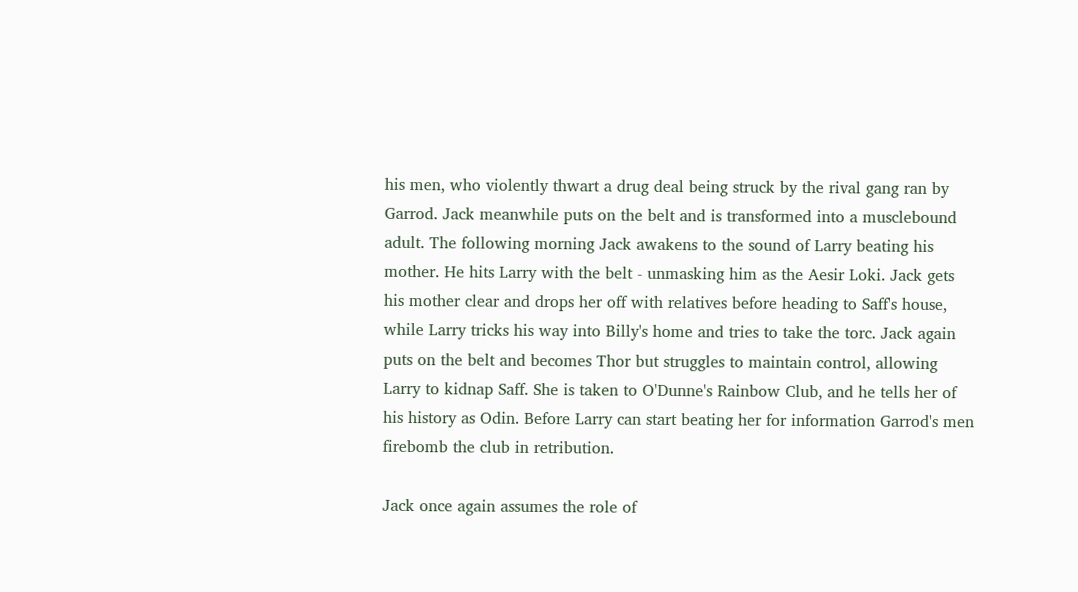his men, who violently thwart a drug deal being struck by the rival gang ran by Garrod. Jack meanwhile puts on the belt and is transformed into a musclebound adult. The following morning Jack awakens to the sound of Larry beating his mother. He hits Larry with the belt - unmasking him as the Aesir Loki. Jack gets his mother clear and drops her off with relatives before heading to Saff's house, while Larry tricks his way into Billy's home and tries to take the torc. Jack again puts on the belt and becomes Thor but struggles to maintain control, allowing Larry to kidnap Saff. She is taken to O'Dunne's Rainbow Club, and he tells her of his history as Odin. Before Larry can start beating her for information Garrod's men firebomb the club in retribution.

Jack once again assumes the role of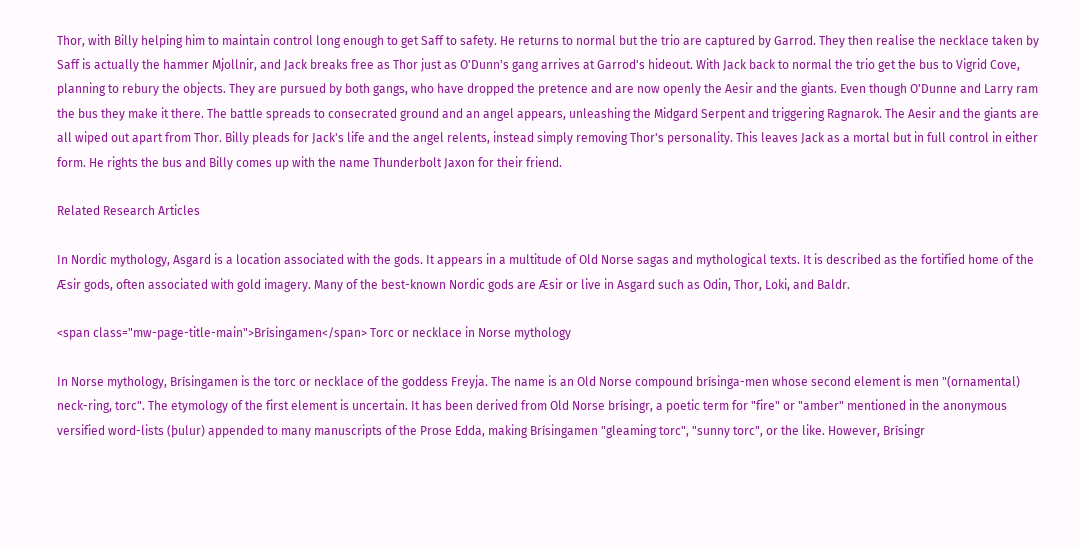Thor, with Billy helping him to maintain control long enough to get Saff to safety. He returns to normal but the trio are captured by Garrod. They then realise the necklace taken by Saff is actually the hammer Mjollnir, and Jack breaks free as Thor just as O'Dunn's gang arrives at Garrod's hideout. With Jack back to normal the trio get the bus to Vigrid Cove, planning to rebury the objects. They are pursued by both gangs, who have dropped the pretence and are now openly the Aesir and the giants. Even though O'Dunne and Larry ram the bus they make it there. The battle spreads to consecrated ground and an angel appears, unleashing the Midgard Serpent and triggering Ragnarok. The Aesir and the giants are all wiped out apart from Thor. Billy pleads for Jack's life and the angel relents, instead simply removing Thor's personality. This leaves Jack as a mortal but in full control in either form. He rights the bus and Billy comes up with the name Thunderbolt Jaxon for their friend.

Related Research Articles

In Nordic mythology, Asgard is a location associated with the gods. It appears in a multitude of Old Norse sagas and mythological texts. It is described as the fortified home of the Æsir gods, often associated with gold imagery. Many of the best-known Nordic gods are Æsir or live in Asgard such as Odin, Thor, Loki, and Baldr.

<span class="mw-page-title-main">Brísingamen</span> Torc or necklace in Norse mythology

In Norse mythology, Brísingamen is the torc or necklace of the goddess Freyja. The name is an Old Norse compound brísinga-men whose second element is men "(ornamental) neck-ring, torc". The etymology of the first element is uncertain. It has been derived from Old Norse brísingr, a poetic term for "fire" or "amber" mentioned in the anonymous versified word-lists (þulur) appended to many manuscripts of the Prose Edda, making Brísingamen "gleaming torc", "sunny torc", or the like. However, Brísingr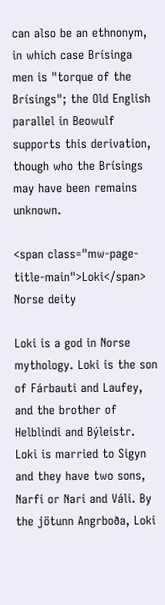can also be an ethnonym, in which case Brísinga men is "torque of the Brísings"; the Old English parallel in Beowulf supports this derivation, though who the Brísings may have been remains unknown.

<span class="mw-page-title-main">Loki</span> Norse deity

Loki is a god in Norse mythology. Loki is the son of Fárbauti and Laufey, and the brother of Helblindi and Býleistr. Loki is married to Sigyn and they have two sons, Narfi or Nari and Váli. By the jötunn Angrboða, Loki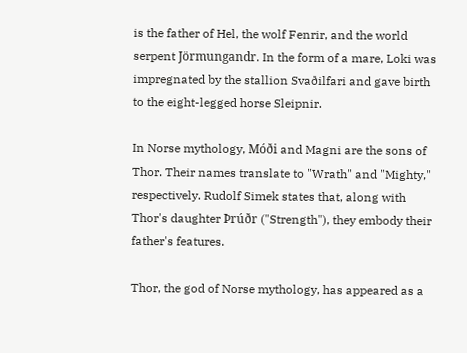is the father of Hel, the wolf Fenrir, and the world serpent Jörmungandr. In the form of a mare, Loki was impregnated by the stallion Svaðilfari and gave birth to the eight-legged horse Sleipnir.

In Norse mythology, Móði and Magni are the sons of Thor. Their names translate to "Wrath" and "Mighty," respectively. Rudolf Simek states that, along with Thor's daughter Þrúðr ("Strength"), they embody their father's features.

Thor, the god of Norse mythology, has appeared as a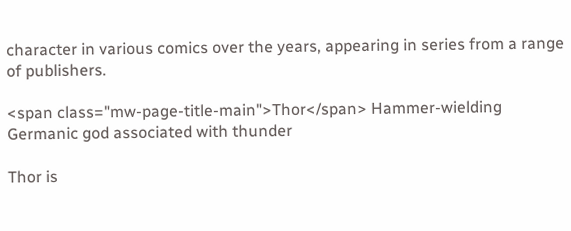character in various comics over the years, appearing in series from a range of publishers.

<span class="mw-page-title-main">Thor</span> Hammer-wielding Germanic god associated with thunder

Thor is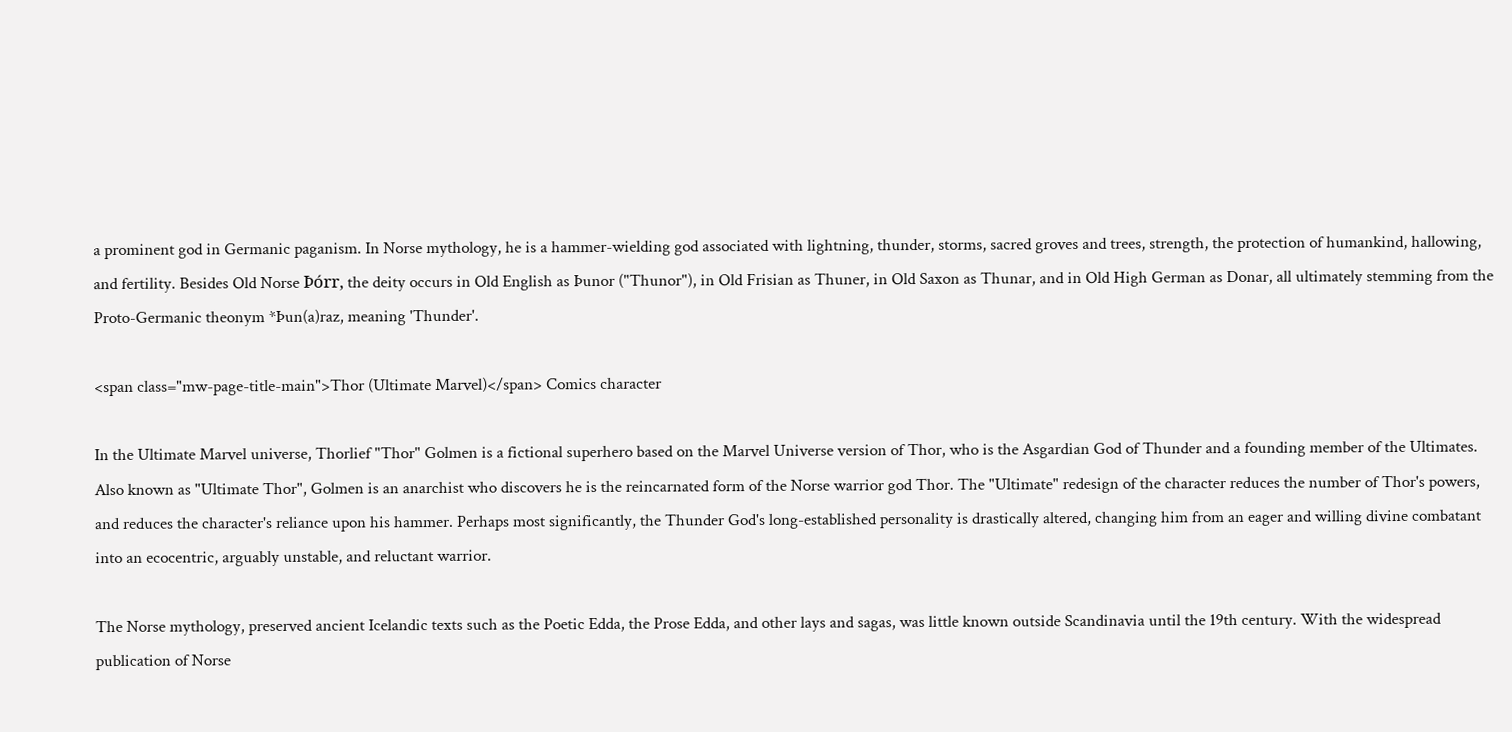a prominent god in Germanic paganism. In Norse mythology, he is a hammer-wielding god associated with lightning, thunder, storms, sacred groves and trees, strength, the protection of humankind, hallowing, and fertility. Besides Old Norse Þórr, the deity occurs in Old English as Þunor ("Thunor"), in Old Frisian as Thuner, in Old Saxon as Thunar, and in Old High German as Donar, all ultimately stemming from the Proto-Germanic theonym *Þun(a)raz, meaning 'Thunder'.

<span class="mw-page-title-main">Thor (Ultimate Marvel)</span> Comics character

In the Ultimate Marvel universe, Thorlief "Thor" Golmen is a fictional superhero based on the Marvel Universe version of Thor, who is the Asgardian God of Thunder and a founding member of the Ultimates. Also known as "Ultimate Thor", Golmen is an anarchist who discovers he is the reincarnated form of the Norse warrior god Thor. The "Ultimate" redesign of the character reduces the number of Thor's powers, and reduces the character's reliance upon his hammer. Perhaps most significantly, the Thunder God's long-established personality is drastically altered, changing him from an eager and willing divine combatant into an ecocentric, arguably unstable, and reluctant warrior.

The Norse mythology, preserved ancient Icelandic texts such as the Poetic Edda, the Prose Edda, and other lays and sagas, was little known outside Scandinavia until the 19th century. With the widespread publication of Norse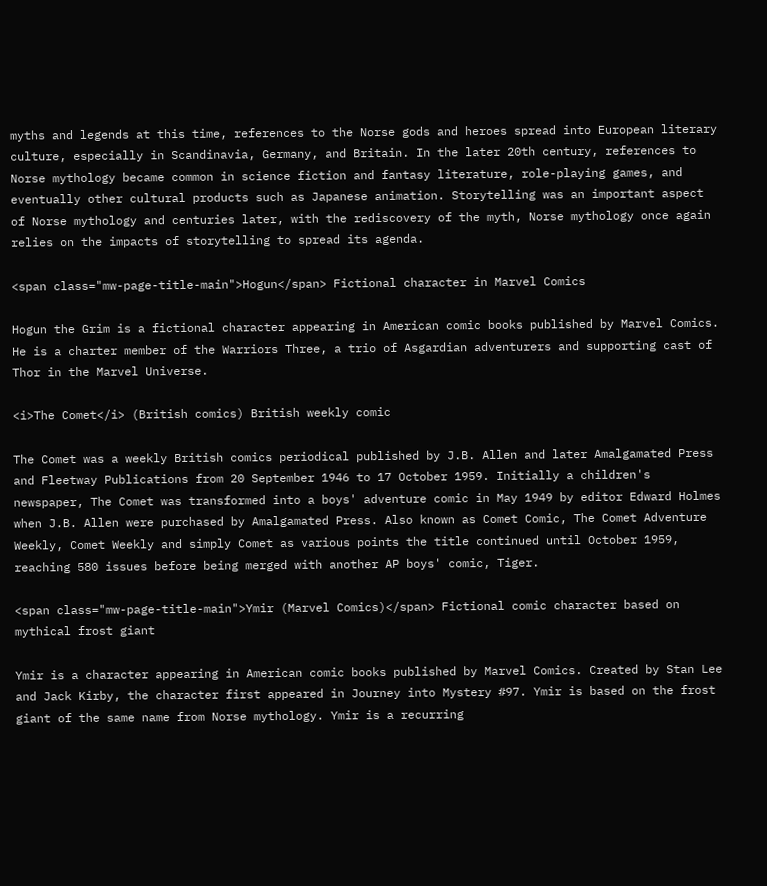myths and legends at this time, references to the Norse gods and heroes spread into European literary culture, especially in Scandinavia, Germany, and Britain. In the later 20th century, references to Norse mythology became common in science fiction and fantasy literature, role-playing games, and eventually other cultural products such as Japanese animation. Storytelling was an important aspect of Norse mythology and centuries later, with the rediscovery of the myth, Norse mythology once again relies on the impacts of storytelling to spread its agenda.

<span class="mw-page-title-main">Hogun</span> Fictional character in Marvel Comics

Hogun the Grim is a fictional character appearing in American comic books published by Marvel Comics. He is a charter member of the Warriors Three, a trio of Asgardian adventurers and supporting cast of Thor in the Marvel Universe.

<i>The Comet</i> (British comics) British weekly comic

The Comet was a weekly British comics periodical published by J.B. Allen and later Amalgamated Press and Fleetway Publications from 20 September 1946 to 17 October 1959. Initially a children's newspaper, The Comet was transformed into a boys' adventure comic in May 1949 by editor Edward Holmes when J.B. Allen were purchased by Amalgamated Press. Also known as Comet Comic, The Comet Adventure Weekly, Comet Weekly and simply Comet as various points the title continued until October 1959, reaching 580 issues before being merged with another AP boys' comic, Tiger.

<span class="mw-page-title-main">Ymir (Marvel Comics)</span> Fictional comic character based on mythical frost giant

Ymir is a character appearing in American comic books published by Marvel Comics. Created by Stan Lee and Jack Kirby, the character first appeared in Journey into Mystery #97. Ymir is based on the frost giant of the same name from Norse mythology. Ymir is a recurring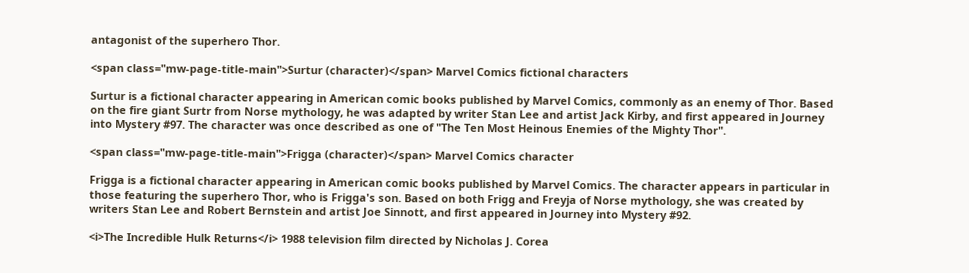antagonist of the superhero Thor.

<span class="mw-page-title-main">Surtur (character)</span> Marvel Comics fictional characters

Surtur is a fictional character appearing in American comic books published by Marvel Comics, commonly as an enemy of Thor. Based on the fire giant Surtr from Norse mythology, he was adapted by writer Stan Lee and artist Jack Kirby, and first appeared in Journey into Mystery #97. The character was once described as one of "The Ten Most Heinous Enemies of the Mighty Thor".

<span class="mw-page-title-main">Frigga (character)</span> Marvel Comics character

Frigga is a fictional character appearing in American comic books published by Marvel Comics. The character appears in particular in those featuring the superhero Thor, who is Frigga's son. Based on both Frigg and Freyja of Norse mythology, she was created by writers Stan Lee and Robert Bernstein and artist Joe Sinnott, and first appeared in Journey into Mystery #92.

<i>The Incredible Hulk Returns</i> 1988 television film directed by Nicholas J. Corea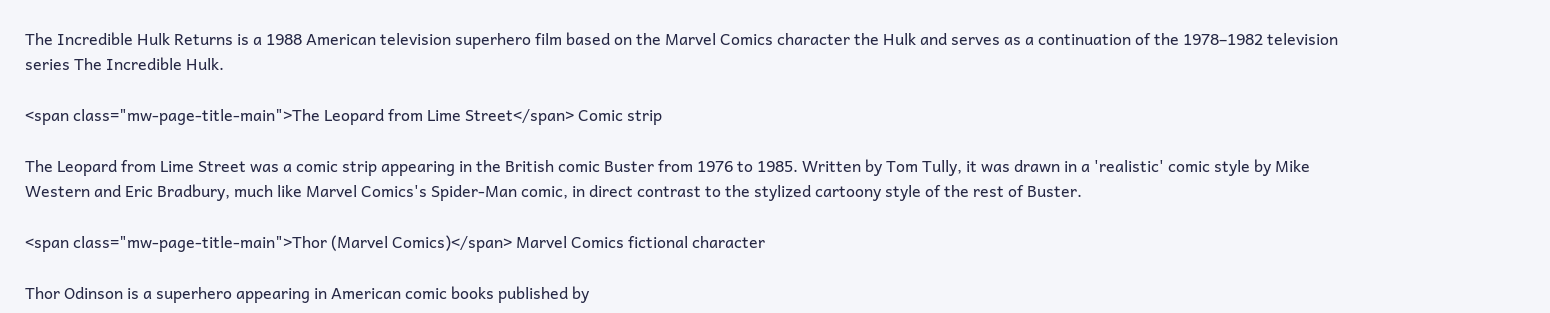The Incredible Hulk Returns is a 1988 American television superhero film based on the Marvel Comics character the Hulk and serves as a continuation of the 1978–1982 television series The Incredible Hulk.

<span class="mw-page-title-main">The Leopard from Lime Street</span> Comic strip

The Leopard from Lime Street was a comic strip appearing in the British comic Buster from 1976 to 1985. Written by Tom Tully, it was drawn in a 'realistic' comic style by Mike Western and Eric Bradbury, much like Marvel Comics's Spider-Man comic, in direct contrast to the stylized cartoony style of the rest of Buster.

<span class="mw-page-title-main">Thor (Marvel Comics)</span> Marvel Comics fictional character

Thor Odinson is a superhero appearing in American comic books published by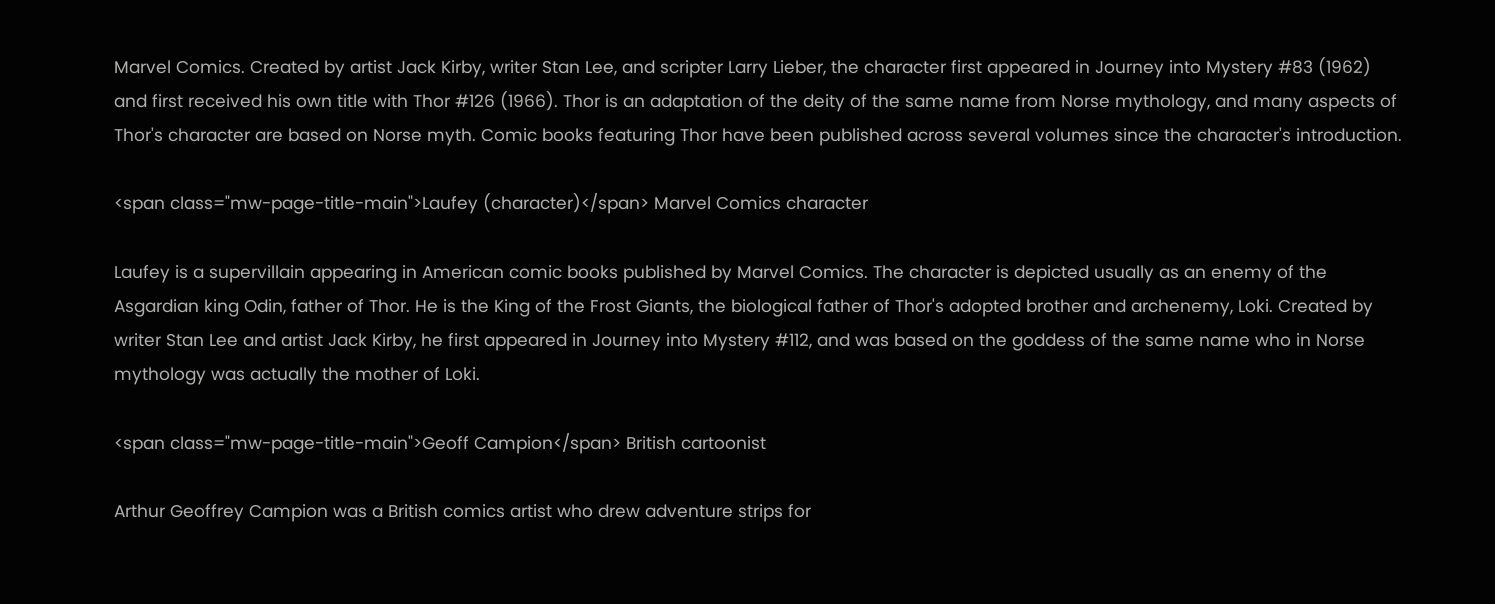Marvel Comics. Created by artist Jack Kirby, writer Stan Lee, and scripter Larry Lieber, the character first appeared in Journey into Mystery #83 (1962) and first received his own title with Thor #126 (1966). Thor is an adaptation of the deity of the same name from Norse mythology, and many aspects of Thor's character are based on Norse myth. Comic books featuring Thor have been published across several volumes since the character's introduction.

<span class="mw-page-title-main">Laufey (character)</span> Marvel Comics character

Laufey is a supervillain appearing in American comic books published by Marvel Comics. The character is depicted usually as an enemy of the Asgardian king Odin, father of Thor. He is the King of the Frost Giants, the biological father of Thor's adopted brother and archenemy, Loki. Created by writer Stan Lee and artist Jack Kirby, he first appeared in Journey into Mystery #112, and was based on the goddess of the same name who in Norse mythology was actually the mother of Loki.

<span class="mw-page-title-main">Geoff Campion</span> British cartoonist

Arthur Geoffrey Campion was a British comics artist who drew adventure strips for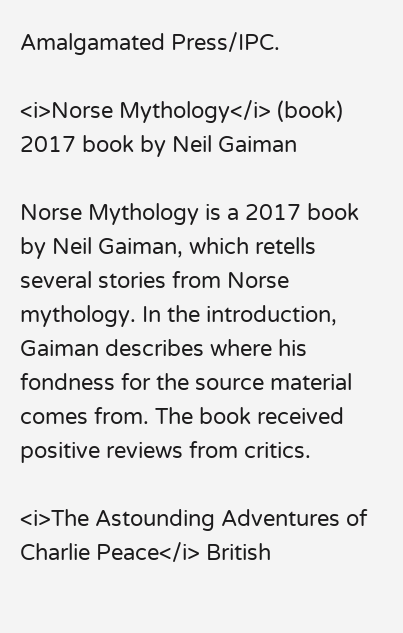Amalgamated Press/IPC.

<i>Norse Mythology</i> (book) 2017 book by Neil Gaiman

Norse Mythology is a 2017 book by Neil Gaiman, which retells several stories from Norse mythology. In the introduction, Gaiman describes where his fondness for the source material comes from. The book received positive reviews from critics.

<i>The Astounding Adventures of Charlie Peace</i> British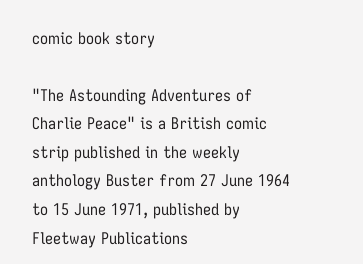comic book story

"The Astounding Adventures of Charlie Peace" is a British comic strip published in the weekly anthology Buster from 27 June 1964 to 15 June 1971, published by Fleetway Publications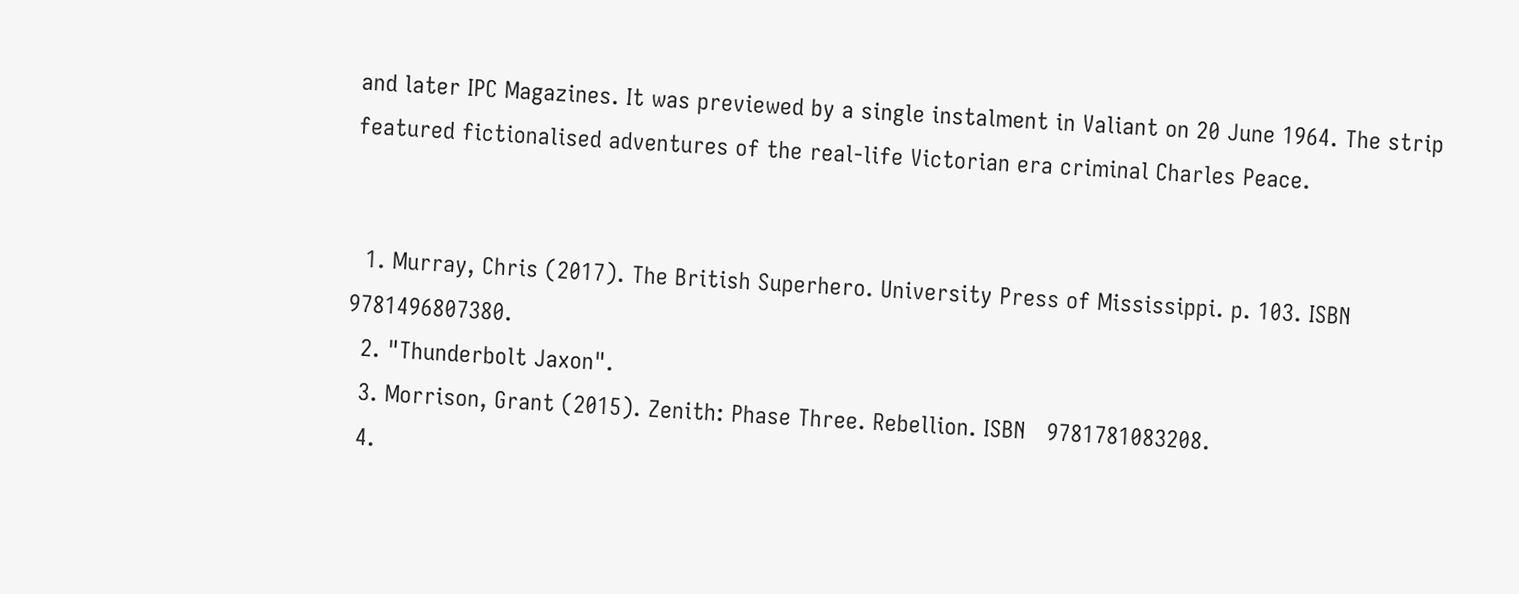and later IPC Magazines. It was previewed by a single instalment in Valiant on 20 June 1964. The strip featured fictionalised adventures of the real-life Victorian era criminal Charles Peace.


  1. Murray, Chris (2017). The British Superhero. University Press of Mississippi. p. 103. ISBN   9781496807380.
  2. "Thunderbolt Jaxon".
  3. Morrison, Grant (2015). Zenith: Phase Three. Rebellion. ISBN   9781781083208.
  4.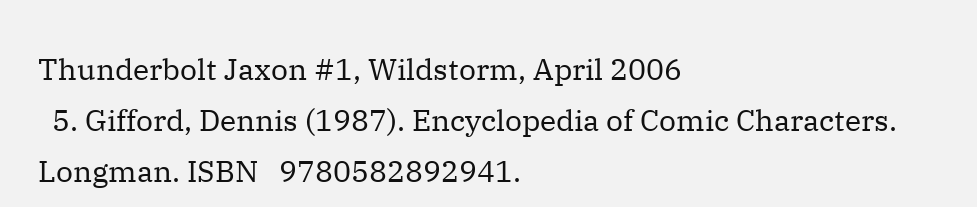Thunderbolt Jaxon #1, Wildstorm, April 2006
  5. Gifford, Dennis (1987). Encyclopedia of Comic Characters. Longman. ISBN   9780582892941.